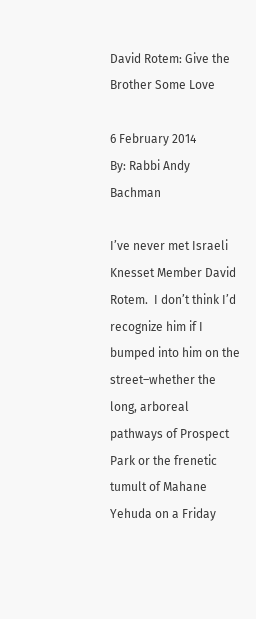David Rotem: Give the Brother Some Love

6 February 2014
By: Rabbi Andy Bachman

I’ve never met Israeli Knesset Member David Rotem.  I don’t think I’d recognize him if I bumped into him on the street–whether the long, arboreal pathways of Prospect Park or the frenetic tumult of Mahane Yehuda on a Friday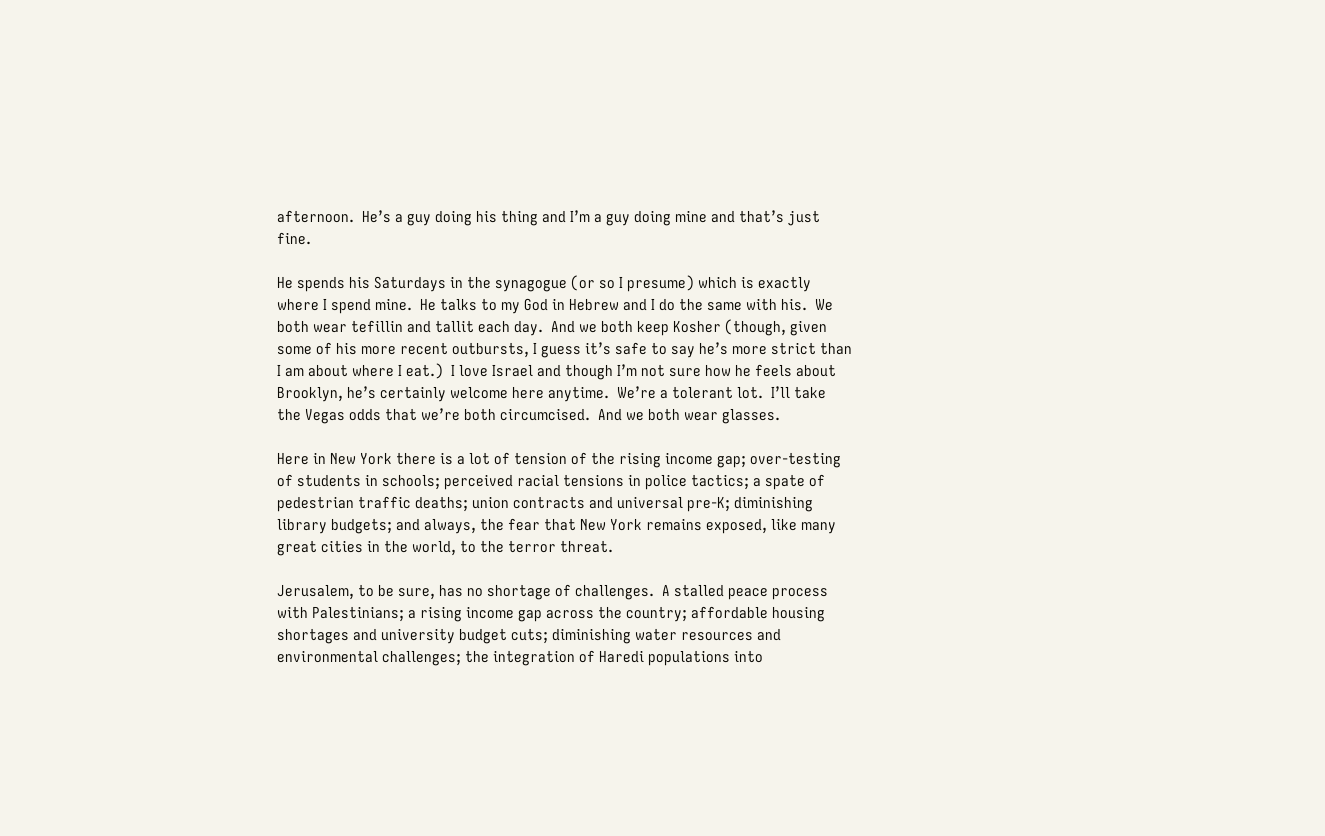afternoon.  He’s a guy doing his thing and I’m a guy doing mine and that’s just fine.

He spends his Saturdays in the synagogue (or so I presume) which is exactly where I spend mine.  He talks to my God in Hebrew and I do the same with his.  We both wear tefillin and tallit each day.  And we both keep Kosher (though, given some of his more recent outbursts, I guess it’s safe to say he’s more strict than I am about where I eat.)  I love Israel and though I’m not sure how he feels about Brooklyn, he’s certainly welcome here anytime.  We’re a tolerant lot.  I’ll take the Vegas odds that we’re both circumcised.  And we both wear glasses.

Here in New York there is a lot of tension of the rising income gap; over-testing of students in schools; perceived racial tensions in police tactics; a spate of pedestrian traffic deaths; union contracts and universal pre-K; diminishing library budgets; and always, the fear that New York remains exposed, like many great cities in the world, to the terror threat.

Jerusalem, to be sure, has no shortage of challenges.  A stalled peace process with Palestinians; a rising income gap across the country; affordable housing shortages and university budget cuts; diminishing water resources and environmental challenges; the integration of Haredi populations into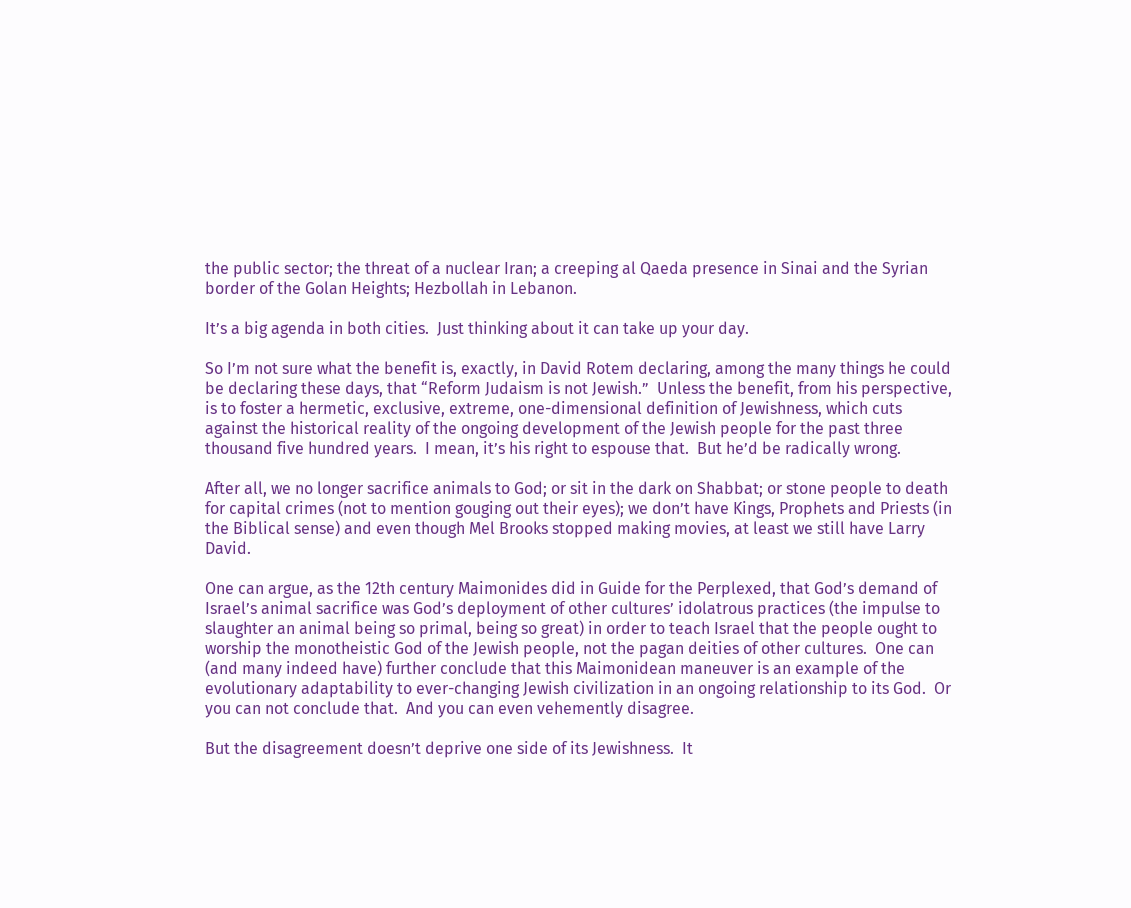the public sector; the threat of a nuclear Iran; a creeping al Qaeda presence in Sinai and the Syrian border of the Golan Heights; Hezbollah in Lebanon.

It’s a big agenda in both cities.  Just thinking about it can take up your day.

So I’m not sure what the benefit is, exactly, in David Rotem declaring, among the many things he could be declaring these days, that “Reform Judaism is not Jewish.”  Unless the benefit, from his perspective, is to foster a hermetic, exclusive, extreme, one-dimensional definition of Jewishness, which cuts against the historical reality of the ongoing development of the Jewish people for the past three thousand five hundred years.  I mean, it’s his right to espouse that.  But he’d be radically wrong.

After all, we no longer sacrifice animals to God; or sit in the dark on Shabbat; or stone people to death for capital crimes (not to mention gouging out their eyes); we don’t have Kings, Prophets and Priests (in the Biblical sense) and even though Mel Brooks stopped making movies, at least we still have Larry David.

One can argue, as the 12th century Maimonides did in Guide for the Perplexed, that God’s demand of Israel’s animal sacrifice was God’s deployment of other cultures’ idolatrous practices (the impulse to slaughter an animal being so primal, being so great) in order to teach Israel that the people ought to worship the monotheistic God of the Jewish people, not the pagan deities of other cultures.  One can (and many indeed have) further conclude that this Maimonidean maneuver is an example of the evolutionary adaptability to ever-changing Jewish civilization in an ongoing relationship to its God.  Or you can not conclude that.  And you can even vehemently disagree.

But the disagreement doesn’t deprive one side of its Jewishness.  It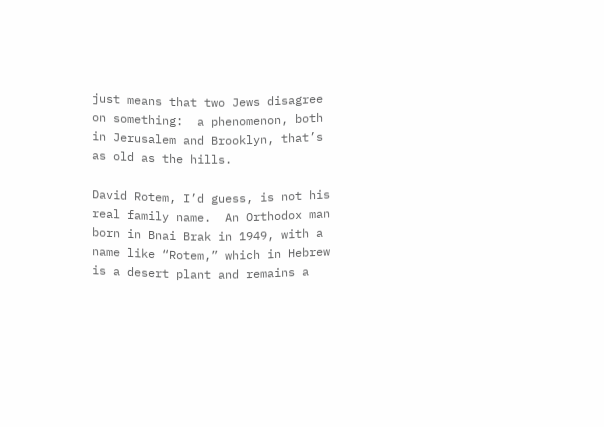just means that two Jews disagree on something:  a phenomenon, both in Jerusalem and Brooklyn, that’s as old as the hills.

David Rotem, I’d guess, is not his real family name.  An Orthodox man born in Bnai Brak in 1949, with a name like “Rotem,” which in Hebrew is a desert plant and remains a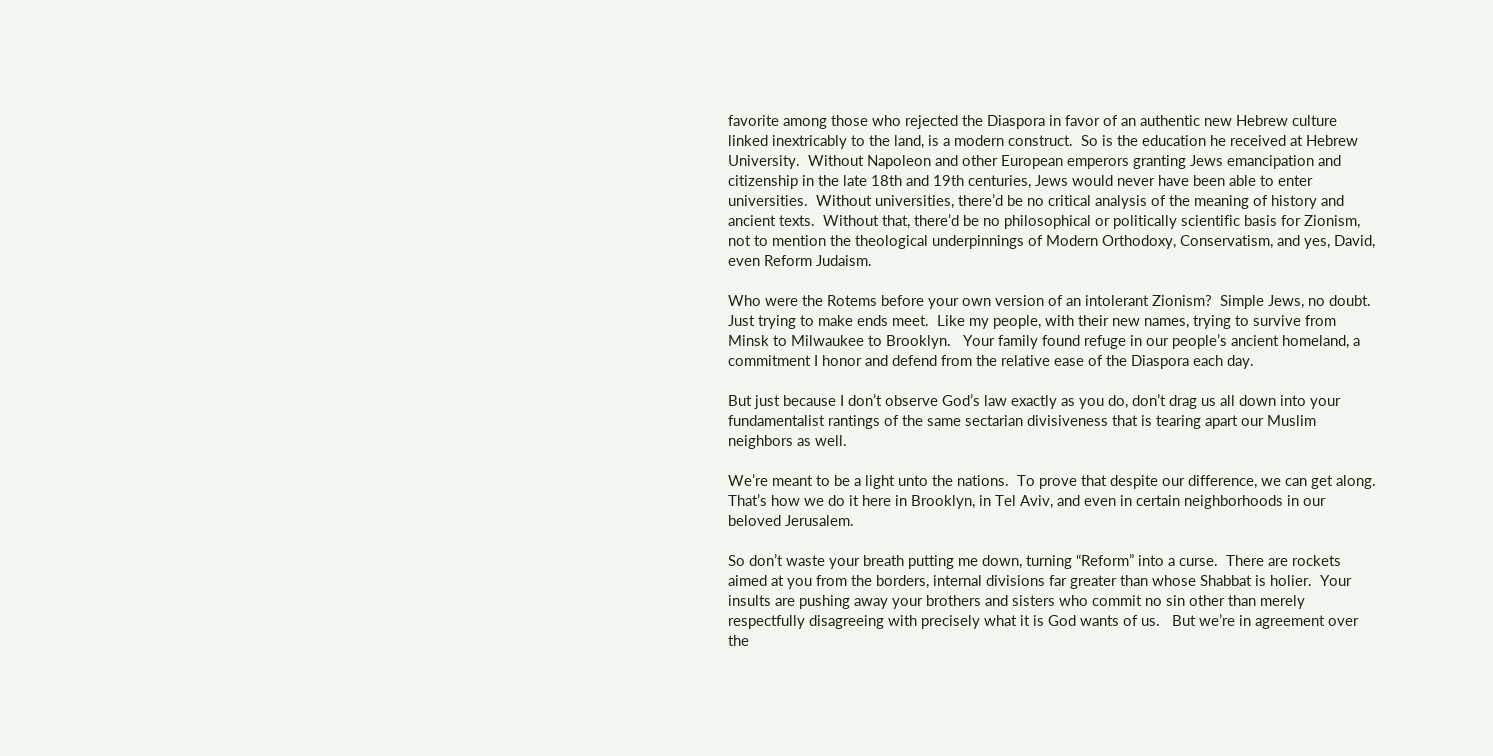favorite among those who rejected the Diaspora in favor of an authentic new Hebrew culture linked inextricably to the land, is a modern construct.  So is the education he received at Hebrew University.  Without Napoleon and other European emperors granting Jews emancipation and citizenship in the late 18th and 19th centuries, Jews would never have been able to enter universities.  Without universities, there’d be no critical analysis of the meaning of history and ancient texts.  Without that, there’d be no philosophical or politically scientific basis for Zionism, not to mention the theological underpinnings of Modern Orthodoxy, Conservatism, and yes, David, even Reform Judaism.

Who were the Rotems before your own version of an intolerant Zionism?  Simple Jews, no doubt.  Just trying to make ends meet.  Like my people, with their new names, trying to survive from Minsk to Milwaukee to Brooklyn.   Your family found refuge in our people’s ancient homeland, a commitment I honor and defend from the relative ease of the Diaspora each day.

But just because I don’t observe God’s law exactly as you do, don’t drag us all down into your fundamentalist rantings of the same sectarian divisiveness that is tearing apart our Muslim neighbors as well.

We’re meant to be a light unto the nations.  To prove that despite our difference, we can get along.  That’s how we do it here in Brooklyn, in Tel Aviv, and even in certain neighborhoods in our beloved Jerusalem.

So don’t waste your breath putting me down, turning “Reform” into a curse.  There are rockets aimed at you from the borders, internal divisions far greater than whose Shabbat is holier.  Your insults are pushing away your brothers and sisters who commit no sin other than merely respectfully disagreeing with precisely what it is God wants of us.   But we’re in agreement over the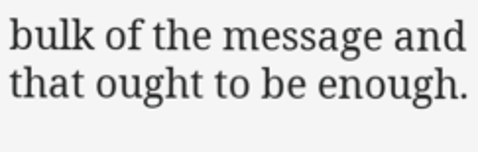bulk of the message and that ought to be enough.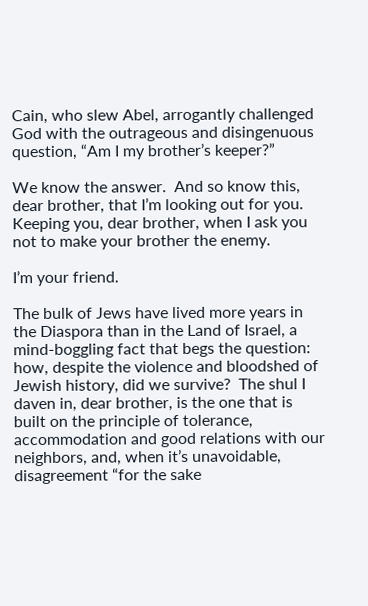Cain, who slew Abel, arrogantly challenged God with the outrageous and disingenuous question, “Am I my brother’s keeper?”

We know the answer.  And so know this, dear brother, that I’m looking out for you.  Keeping you, dear brother, when I ask you not to make your brother the enemy.

I’m your friend.

The bulk of Jews have lived more years in the Diaspora than in the Land of Israel, a mind-boggling fact that begs the question:  how, despite the violence and bloodshed of Jewish history, did we survive?  The shul I daven in, dear brother, is the one that is built on the principle of tolerance, accommodation and good relations with our neighbors, and, when it’s unavoidable, disagreement “for the sake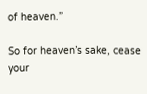of heaven.”

So for heaven’s sake, cease your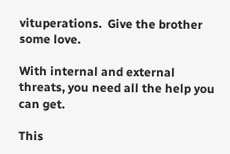vituperations.  Give the brother some love.

With internal and external threats, you need all the help you can get.

This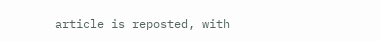article is reposted, with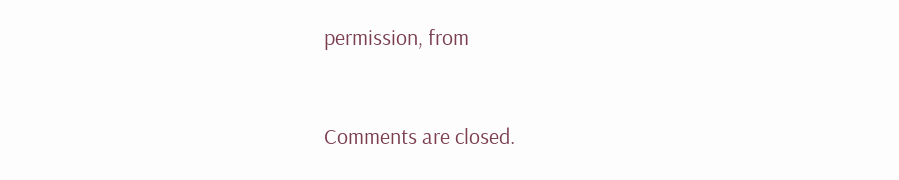permission, from


Comments are closed.